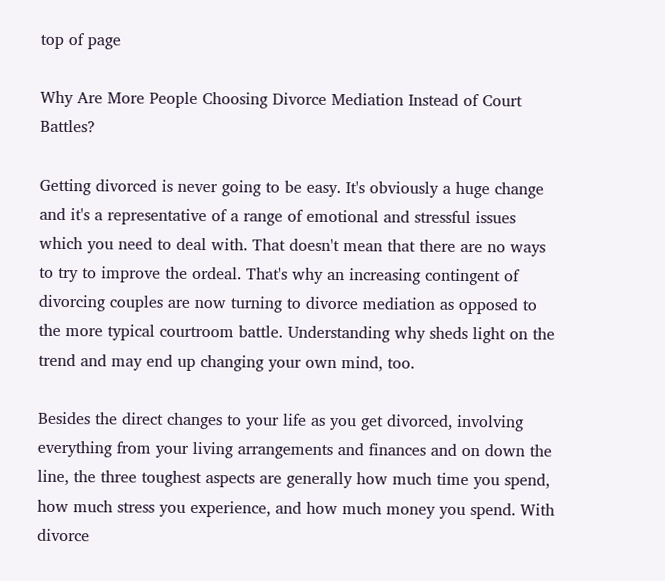top of page

Why Are More People Choosing Divorce Mediation Instead of Court Battles?

Getting divorced is never going to be easy. It's obviously a huge change and it's a representative of a range of emotional and stressful issues which you need to deal with. That doesn't mean that there are no ways to try to improve the ordeal. That's why an increasing contingent of divorcing couples are now turning to divorce mediation as opposed to the more typical courtroom battle. Understanding why sheds light on the trend and may end up changing your own mind, too.

Besides the direct changes to your life as you get divorced, involving everything from your living arrangements and finances and on down the line, the three toughest aspects are generally how much time you spend, how much stress you experience, and how much money you spend. With divorce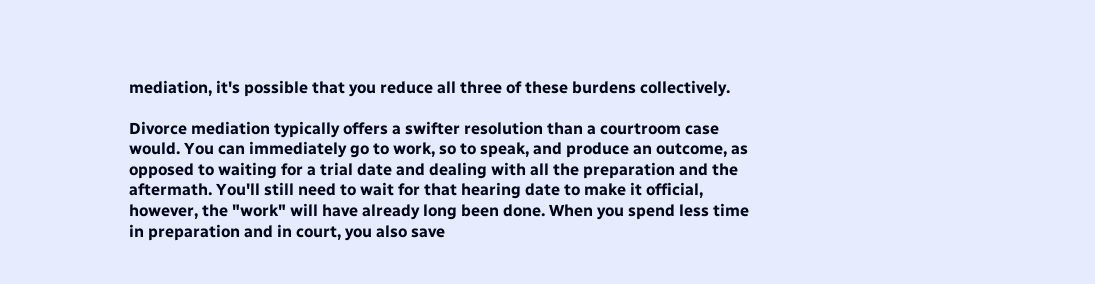mediation, it's possible that you reduce all three of these burdens collectively.

Divorce mediation typically offers a swifter resolution than a courtroom case would. You can immediately go to work, so to speak, and produce an outcome, as opposed to waiting for a trial date and dealing with all the preparation and the aftermath. You'll still need to wait for that hearing date to make it official, however, the "work" will have already long been done. When you spend less time in preparation and in court, you also save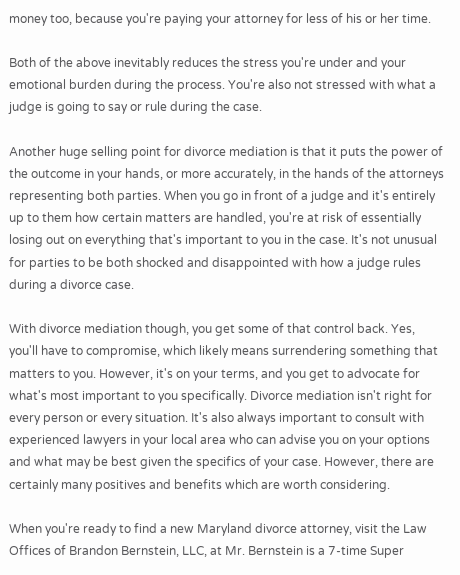money too, because you're paying your attorney for less of his or her time.

Both of the above inevitably reduces the stress you're under and your emotional burden during the process. You're also not stressed with what a judge is going to say or rule during the case.

Another huge selling point for divorce mediation is that it puts the power of the outcome in your hands, or more accurately, in the hands of the attorneys representing both parties. When you go in front of a judge and it's entirely up to them how certain matters are handled, you're at risk of essentially losing out on everything that's important to you in the case. It's not unusual for parties to be both shocked and disappointed with how a judge rules during a divorce case.

With divorce mediation though, you get some of that control back. Yes, you'll have to compromise, which likely means surrendering something that matters to you. However, it's on your terms, and you get to advocate for what's most important to you specifically. Divorce mediation isn't right for every person or every situation. It's also always important to consult with experienced lawyers in your local area who can advise you on your options and what may be best given the specifics of your case. However, there are certainly many positives and benefits which are worth considering.

When you're ready to find a new Maryland divorce attorney, visit the Law Offices of Brandon Bernstein, LLC, at Mr. Bernstein is a 7-time Super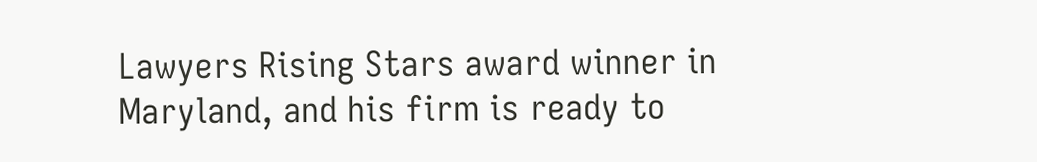Lawyers Rising Stars award winner in Maryland, and his firm is ready to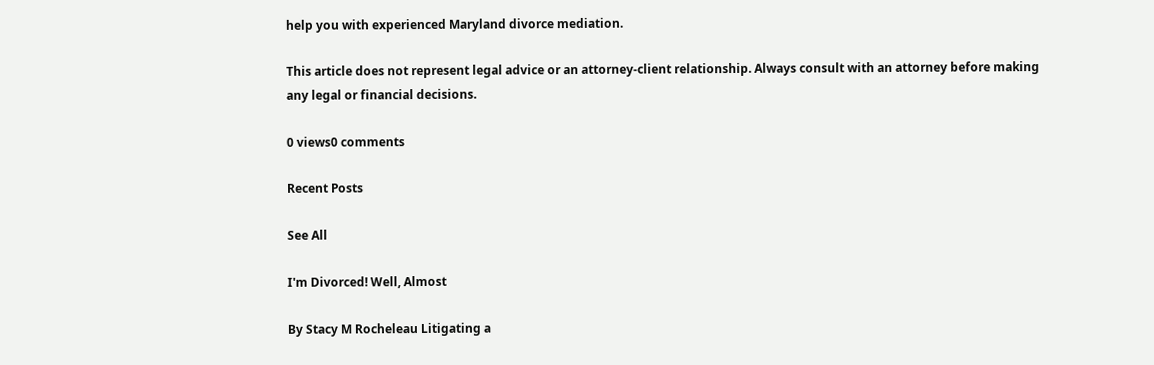help you with experienced Maryland divorce mediation.

This article does not represent legal advice or an attorney-client relationship. Always consult with an attorney before making any legal or financial decisions.

0 views0 comments

Recent Posts

See All

I'm Divorced! Well, Almost

By Stacy M Rocheleau Litigating a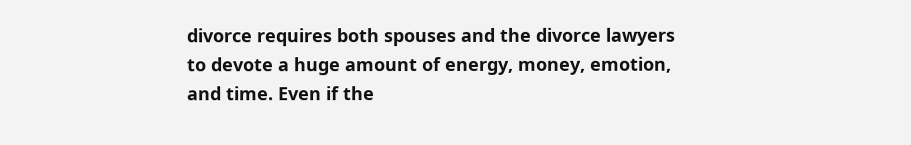divorce requires both spouses and the divorce lawyers to devote a huge amount of energy, money, emotion, and time. Even if the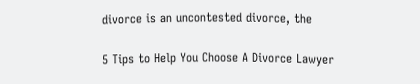divorce is an uncontested divorce, the

5 Tips to Help You Choose A Divorce Lawyer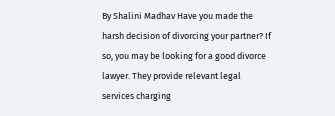By Shalini Madhav Have you made the harsh decision of divorcing your partner? If so, you may be looking for a good divorce lawyer. They provide relevant legal services charging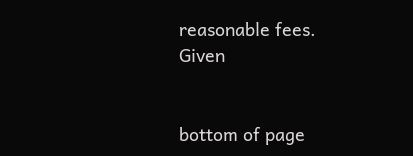reasonable fees. Given


bottom of page